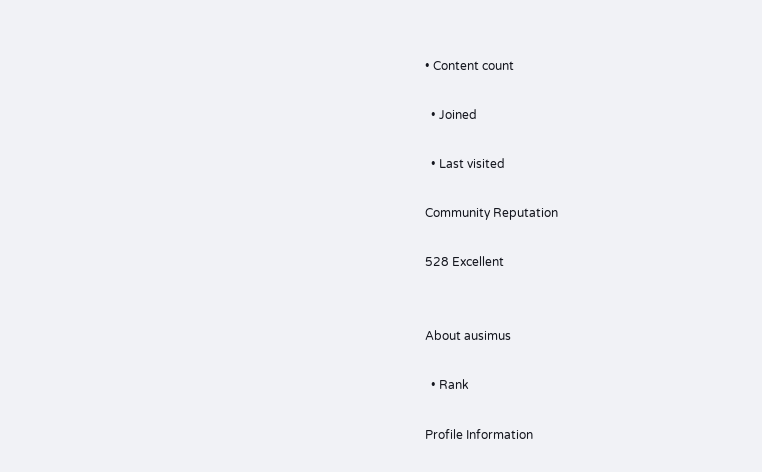• Content count

  • Joined

  • Last visited

Community Reputation

528 Excellent


About ausimus

  • Rank

Profile Information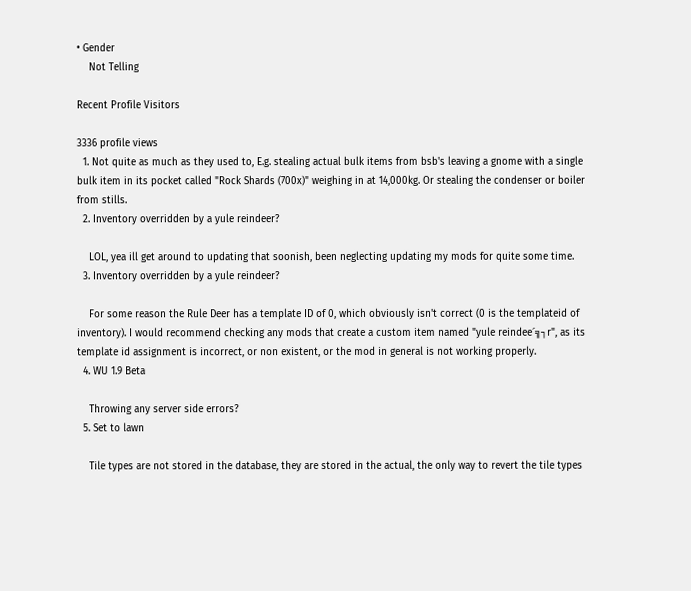• Gender
    Not Telling

Recent Profile Visitors

3336 profile views
  1. Not quite as much as they used to, E.g. stealing actual bulk items from bsb's leaving a gnome with a single bulk item in its pocket called "Rock Shards (700x)" weighing in at 14,000kg. Or stealing the condenser or boiler from stills.
  2. Inventory overridden by a yule reindeer?

    LOL, yea ill get around to updating that soonish, been neglecting updating my mods for quite some time.
  3. Inventory overridden by a yule reindeer?

    For some reason the Rule Deer has a template ID of 0, which obviously isn't correct (0 is the templateid of inventory). I would recommend checking any mods that create a custom item named "yule reindee´╗┐r", as its template id assignment is incorrect, or non existent, or the mod in general is not working properly.
  4. WU 1.9 Beta

    Throwing any server side errors?
  5. Set to lawn

    Tile types are not stored in the database, they are stored in the actual, the only way to revert the tile types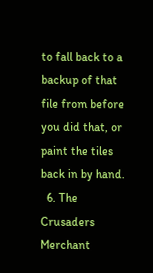to fall back to a backup of that file from before you did that, or paint the tiles back in by hand.
  6. The Crusaders Merchant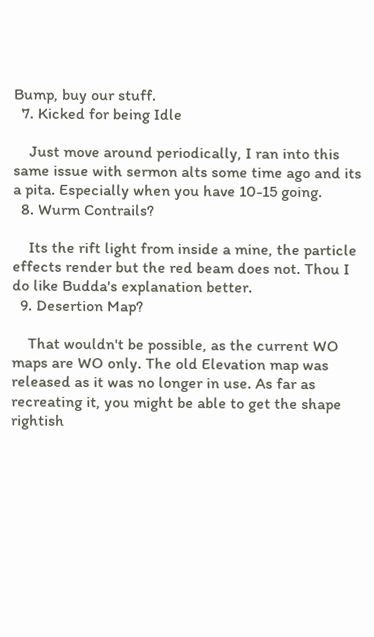Bump, buy our stuff.
  7. Kicked for being Idle

    Just move around periodically, I ran into this same issue with sermon alts some time ago and its a pita. Especially when you have 10-15 going.
  8. Wurm Contrails?

    Its the rift light from inside a mine, the particle effects render but the red beam does not. Thou I do like Budda's explanation better.
  9. Desertion Map?

    That wouldn't be possible, as the current WO maps are WO only. The old Elevation map was released as it was no longer in use. As far as recreating it, you might be able to get the shape rightish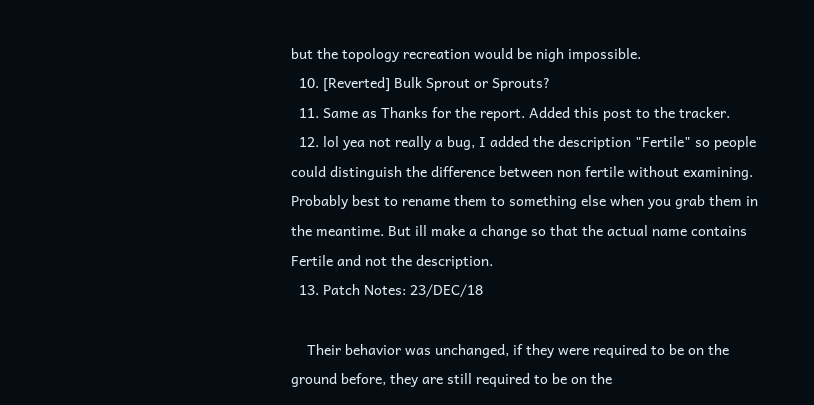but the topology recreation would be nigh impossible.
  10. [Reverted] Bulk Sprout or Sprouts?
  11. Same as Thanks for the report. Added this post to the tracker.
  12. lol yea not really a bug, I added the description "Fertile" so people could distinguish the difference between non fertile without examining. Probably best to rename them to something else when you grab them in the meantime. But ill make a change so that the actual name contains Fertile and not the description.
  13. Patch Notes: 23/DEC/18

    Their behavior was unchanged, if they were required to be on the ground before, they are still required to be on the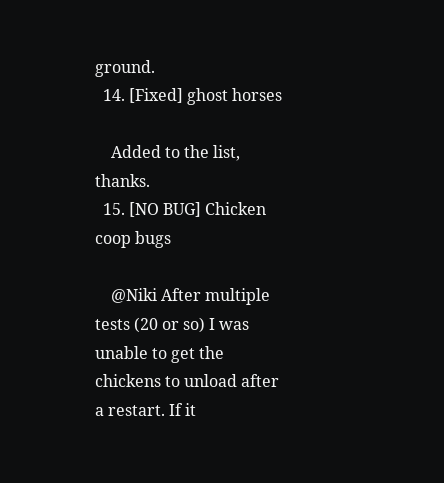ground.
  14. [Fixed] ghost horses

    Added to the list, thanks.
  15. [NO BUG] Chicken coop bugs

    @Niki After multiple tests (20 or so) I was unable to get the chickens to unload after a restart. If it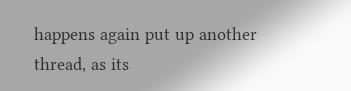happens again put up another thread, as its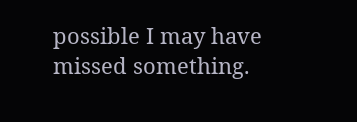possible I may have missed something.